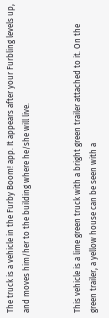The truck is a vehicle in the Furby Boom! app. It appears after your Furbling levels up, and moves him/her to the building where he/she will live.


This vehicle is a lime green truck with a bright green trailer attached to it. On the green trailer, a yellow house can be seen with a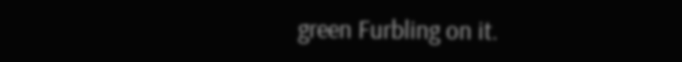green Furbling on it.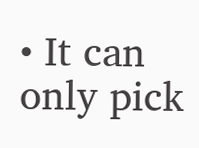• It can only pick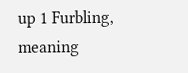up 1 Furbling, meaning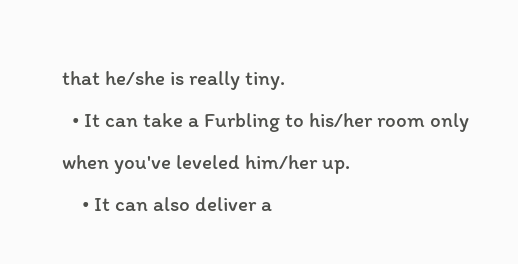that he/she is really tiny.
  • It can take a Furbling to his/her room only when you've leveled him/her up.
    • It can also deliver a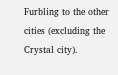Furbling to the other cities (excluding the Crystal city).